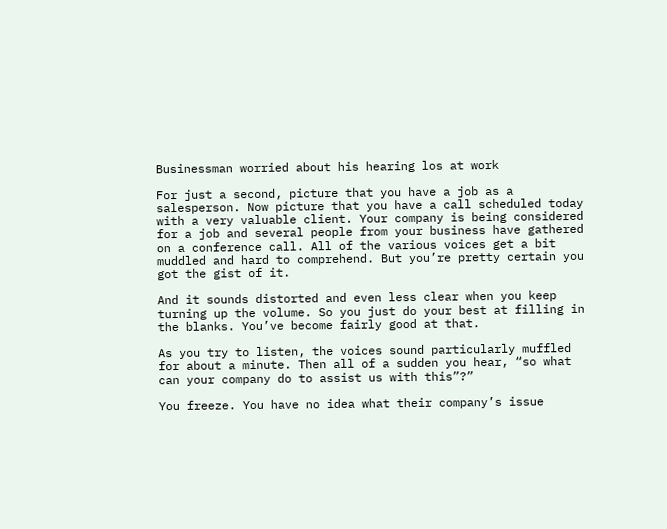Businessman worried about his hearing los at work

For just a second, picture that you have a job as a salesperson. Now picture that you have a call scheduled today with a very valuable client. Your company is being considered for a job and several people from your business have gathered on a conference call. All of the various voices get a bit muddled and hard to comprehend. But you’re pretty certain you got the gist of it.

And it sounds distorted and even less clear when you keep turning up the volume. So you just do your best at filling in the blanks. You’ve become fairly good at that.

As you try to listen, the voices sound particularly muffled for about a minute. Then all of a sudden you hear, “so what can your company do to assist us with this”?”

You freeze. You have no idea what their company’s issue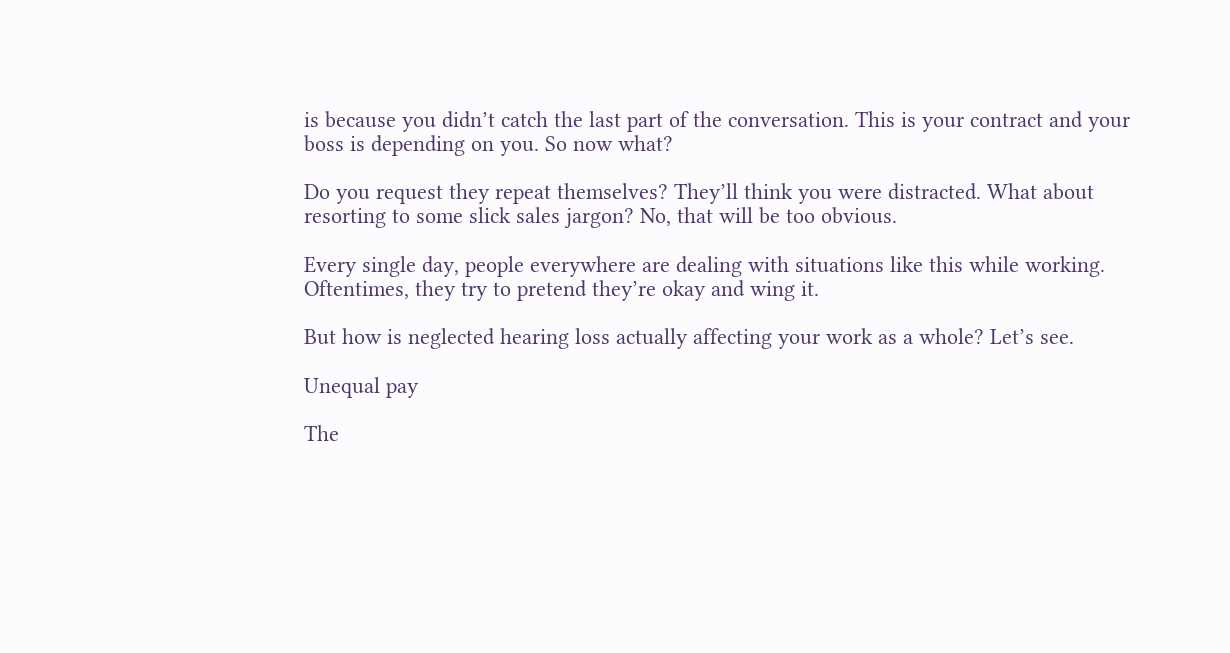is because you didn’t catch the last part of the conversation. This is your contract and your boss is depending on you. So now what?

Do you request they repeat themselves? They’ll think you were distracted. What about resorting to some slick sales jargon? No, that will be too obvious.

Every single day, people everywhere are dealing with situations like this while working. Oftentimes, they try to pretend they’re okay and wing it.

But how is neglected hearing loss actually affecting your work as a whole? Let’s see.

Unequal pay

The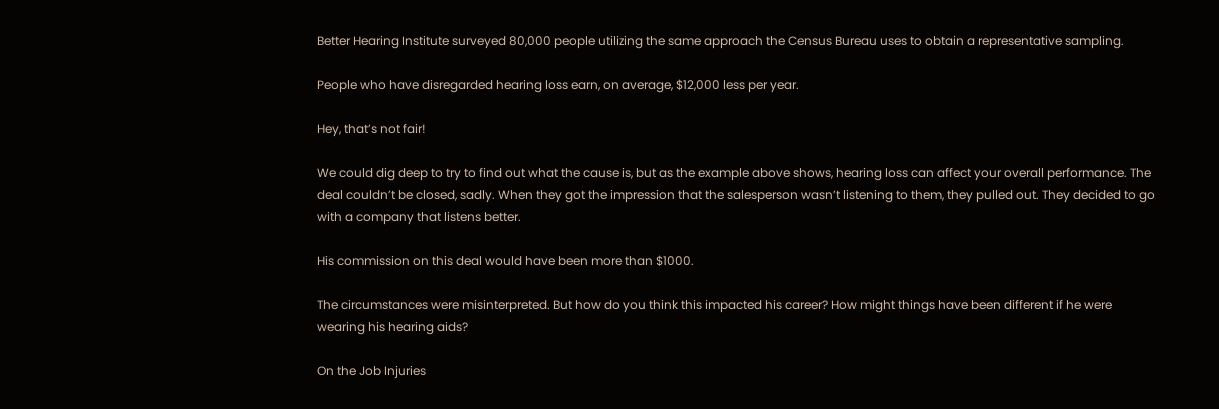Better Hearing Institute surveyed 80,000 people utilizing the same approach the Census Bureau uses to obtain a representative sampling.

People who have disregarded hearing loss earn, on average, $12,000 less per year.

Hey, that’s not fair!

We could dig deep to try to find out what the cause is, but as the example above shows, hearing loss can affect your overall performance. The deal couldn’t be closed, sadly. When they got the impression that the salesperson wasn’t listening to them, they pulled out. They decided to go with a company that listens better.

His commission on this deal would have been more than $1000.

The circumstances were misinterpreted. But how do you think this impacted his career? How might things have been different if he were wearing his hearing aids?

On the Job Injuries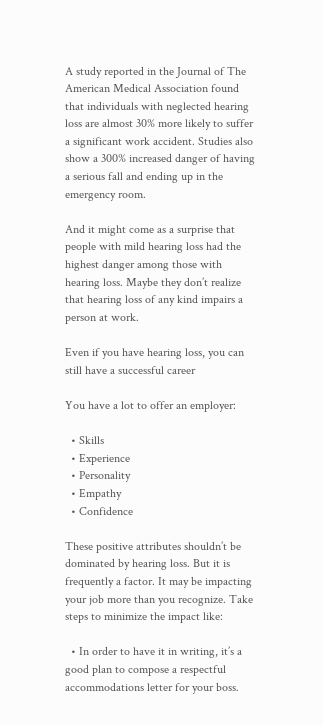A study reported in the Journal of The American Medical Association found that individuals with neglected hearing loss are almost 30% more likely to suffer a significant work accident. Studies also show a 300% increased danger of having a serious fall and ending up in the emergency room.

And it might come as a surprise that people with mild hearing loss had the highest danger among those with hearing loss. Maybe they don’t realize that hearing loss of any kind impairs a person at work.

Even if you have hearing loss, you can still have a successful career

You have a lot to offer an employer:

  • Skills
  • Experience
  • Personality
  • Empathy
  • Confidence

These positive attributes shouldn’t be dominated by hearing loss. But it is frequently a factor. It may be impacting your job more than you recognize. Take steps to minimize the impact like:

  • In order to have it in writing, it’s a good plan to compose a respectful accommodations letter for your boss.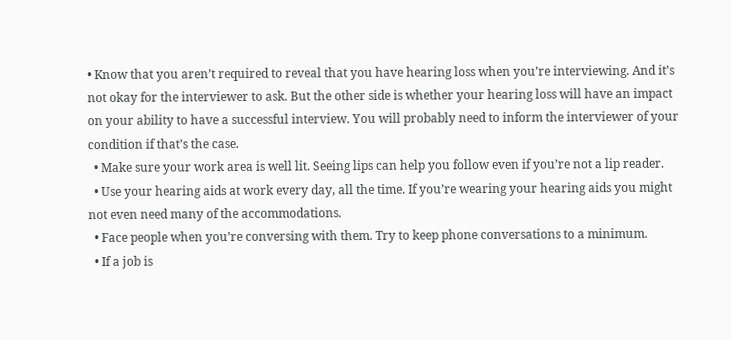• Know that you aren’t required to reveal that you have hearing loss when you’re interviewing. And it’s not okay for the interviewer to ask. But the other side is whether your hearing loss will have an impact on your ability to have a successful interview. You will probably need to inform the interviewer of your condition if that’s the case.
  • Make sure your work area is well lit. Seeing lips can help you follow even if you’re not a lip reader.
  • Use your hearing aids at work every day, all the time. If you’re wearing your hearing aids you might not even need many of the accommodations.
  • Face people when you’re conversing with them. Try to keep phone conversations to a minimum.
  • If a job is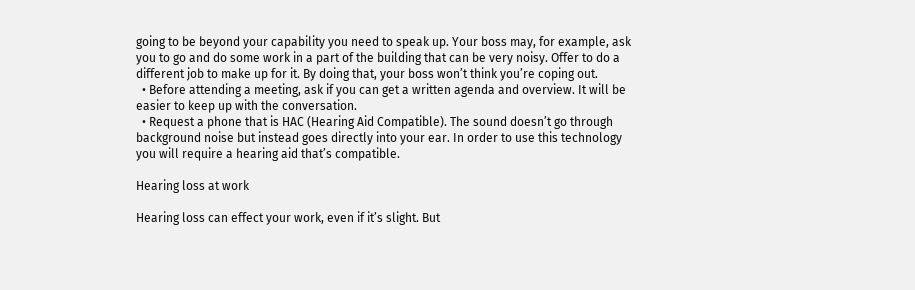going to be beyond your capability you need to speak up. Your boss may, for example, ask you to go and do some work in a part of the building that can be very noisy. Offer to do a different job to make up for it. By doing that, your boss won’t think you’re coping out.
  • Before attending a meeting, ask if you can get a written agenda and overview. It will be easier to keep up with the conversation.
  • Request a phone that is HAC (Hearing Aid Compatible). The sound doesn’t go through background noise but instead goes directly into your ear. In order to use this technology you will require a hearing aid that’s compatible.

Hearing loss at work

Hearing loss can effect your work, even if it’s slight. But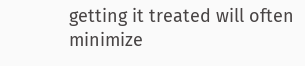getting it treated will often minimize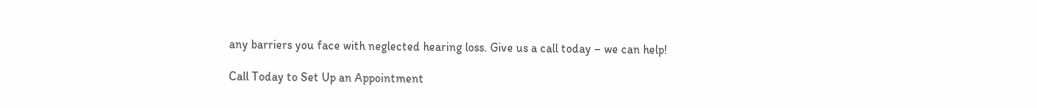any barriers you face with neglected hearing loss. Give us a call today – we can help!

Call Today to Set Up an Appointment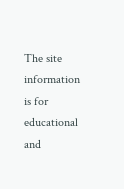The site information is for educational and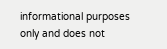informational purposes only and does not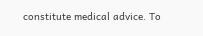constitute medical advice. To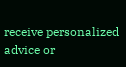receive personalized advice or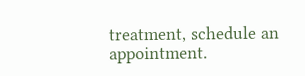treatment, schedule an appointment.